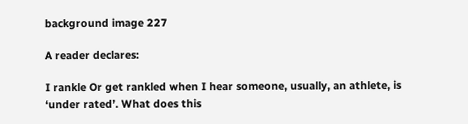background image 227

A reader declares:

I rankle Or get rankled when I hear someone, usually, an athlete, is ‘under rated’. What does this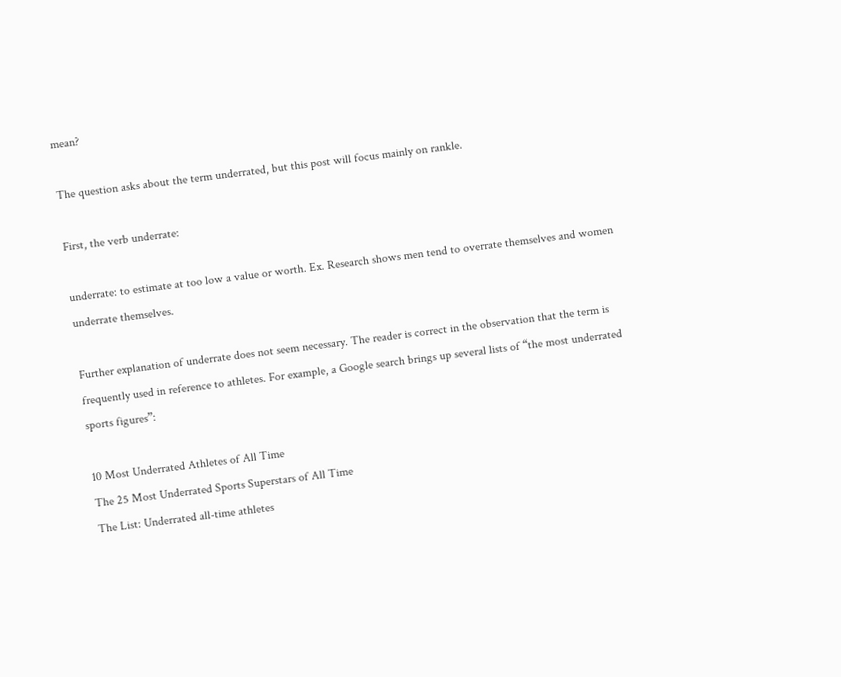mean?

The question asks about the term underrated, but this post will focus mainly on rankle.

First, the verb underrate:

underrate: to estimate at too low a value or worth. Ex. Research shows men tend to overrate themselves and women underrate themselves.

Further explanation of underrate does not seem necessary. The reader is correct in the observation that the term is frequently used in reference to athletes. For example, a Google search brings up several lists of “the most underrated sports figures”:

10 Most Underrated Athletes of All Time
The 25 Most Underrated Sports Superstars of All Time
The List: Underrated all-time athletes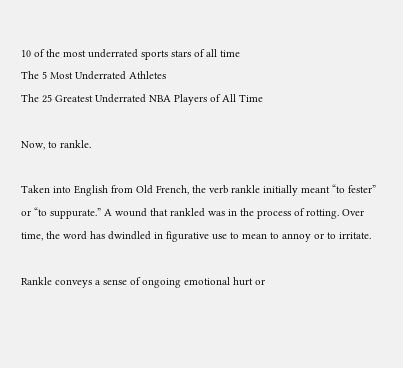10 of the most underrated sports stars of all time
The 5 Most Underrated Athletes
The 25 Greatest Underrated NBA Players of All Time

Now, to rankle.

Taken into English from Old French, the verb rankle initially meant “to fester” or “to suppurate.” A wound that rankled was in the process of rotting. Over time, the word has dwindled in figurative use to mean to annoy or to irritate.

Rankle conveys a sense of ongoing emotional hurt or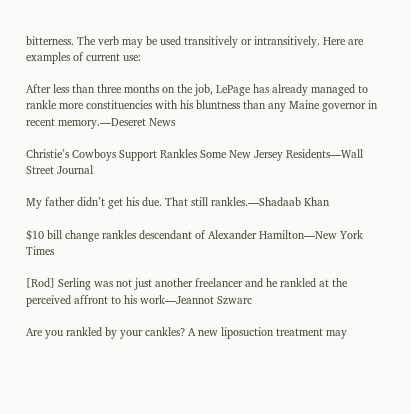bitterness. The verb may be used transitively or intransitively. Here are examples of current use:

After less than three months on the job, LePage has already managed to rankle more constituencies with his bluntness than any Maine governor in recent memory.—Deseret News

Christie’s Cowboys Support Rankles Some New Jersey Residents—Wall Street Journal

My father didn’t get his due. That still rankles.—Shadaab Khan

$10 bill change rankles descendant of Alexander Hamilton—New York Times

[Rod] Serling was not just another freelancer and he rankled at the perceived affront to his work—Jeannot Szwarc

Are you rankled by your cankles? A new liposuction treatment may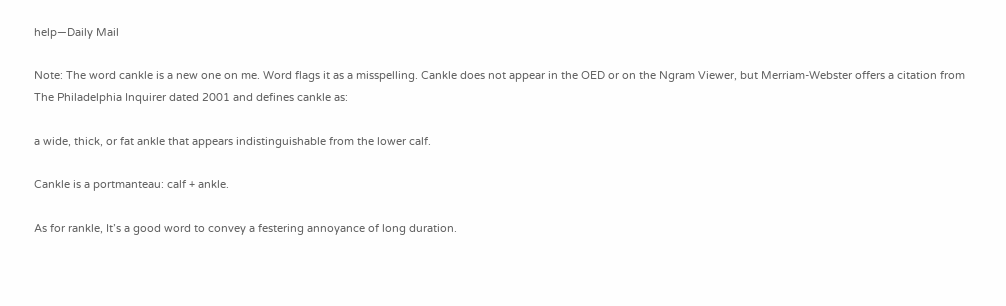help—Daily Mail

Note: The word cankle is a new one on me. Word flags it as a misspelling. Cankle does not appear in the OED or on the Ngram Viewer, but Merriam-Webster offers a citation from The Philadelphia Inquirer dated 2001 and defines cankle as:

a wide, thick, or fat ankle that appears indistinguishable from the lower calf.

Cankle is a portmanteau: calf + ankle.

As for rankle, It’s a good word to convey a festering annoyance of long duration.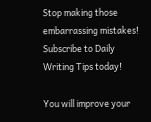Stop making those embarrassing mistakes! Subscribe to Daily Writing Tips today!

You will improve your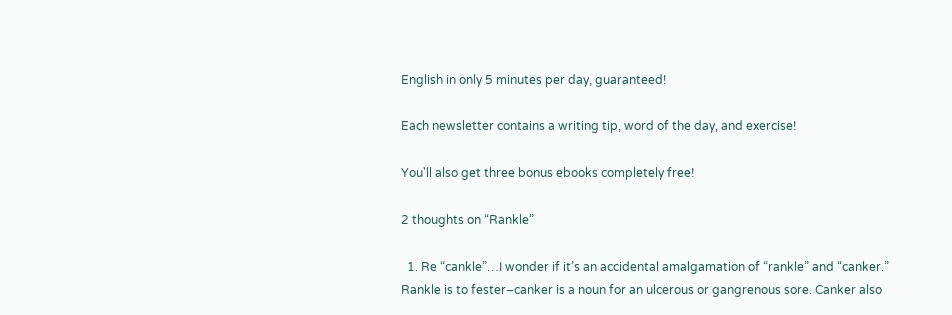English in only 5 minutes per day, guaranteed!

Each newsletter contains a writing tip, word of the day, and exercise!

You'll also get three bonus ebooks completely free!

2 thoughts on “Rankle”

  1. Re “cankle”…I wonder if it’s an accidental amalgamation of “rankle” and “canker.” Rankle is to fester–canker is a noun for an ulcerous or gangrenous sore. Canker also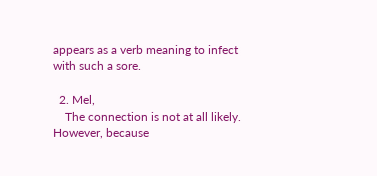appears as a verb meaning to infect with such a sore.

  2. Mel,
    The connection is not at all likely. However, because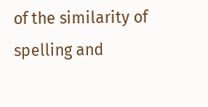of the similarity of spelling and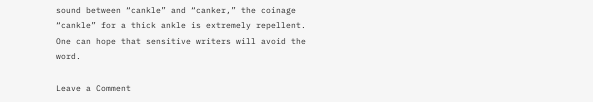sound between “cankle” and “canker,” the coinage “cankle” for a thick ankle is extremely repellent. One can hope that sensitive writers will avoid the word.

Leave a Comment